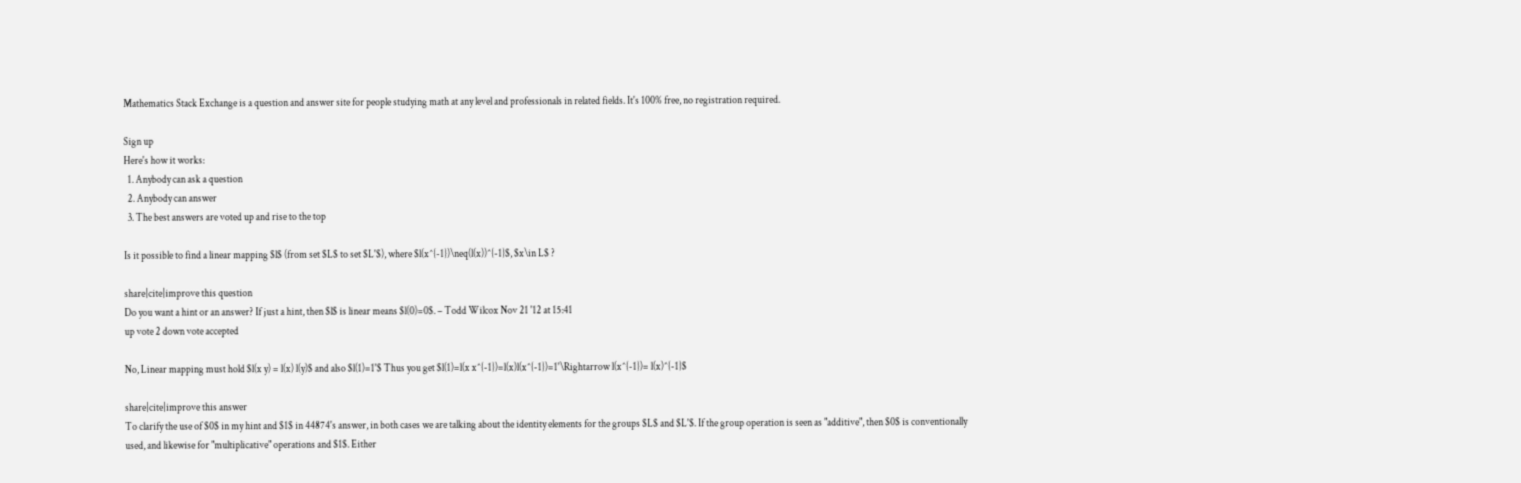Mathematics Stack Exchange is a question and answer site for people studying math at any level and professionals in related fields. It's 100% free, no registration required.

Sign up
Here's how it works:
  1. Anybody can ask a question
  2. Anybody can answer
  3. The best answers are voted up and rise to the top

Is it possible to find a linear mapping $l$ (from set $L$ to set $L'$), where $l(x^{-1})\neq(l(x))^{-1}$, $x\in L$ ?

share|cite|improve this question
Do you want a hint or an answer? If just a hint, then $l$ is linear means $l(0)=0$. – Todd Wilcox Nov 21 '12 at 15:41
up vote 2 down vote accepted

No, Linear mapping must hold $l(x y) = l(x) l(y)$ and also $l(1)=1'$ Thus you get $l(1)=l(x x^{-1})=l(x)l(x^{-1})=1'\Rightarrow l(x^{-1})= l(x)^{-1}$

share|cite|improve this answer
To clarify the use of $0$ in my hint and $1$ in 44874's answer, in both cases we are talking about the identity elements for the groups $L$ and $L'$. If the group operation is seen as "additive", then $0$ is conventionally used, and likewise for "multiplicative" operations and $1$. Either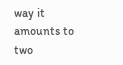way it amounts to two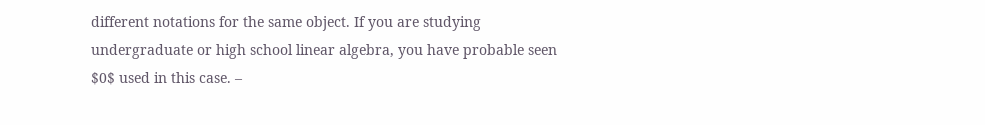different notations for the same object. If you are studying undergraduate or high school linear algebra, you have probable seen $0$ used in this case. –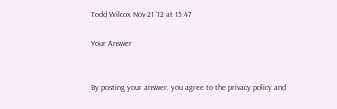Todd Wilcox Nov 21 '12 at 15:47

Your Answer


By posting your answer, you agree to the privacy policy and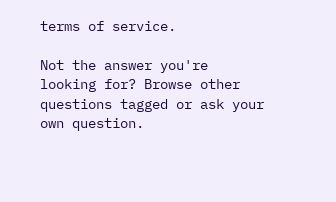terms of service.

Not the answer you're looking for? Browse other questions tagged or ask your own question.